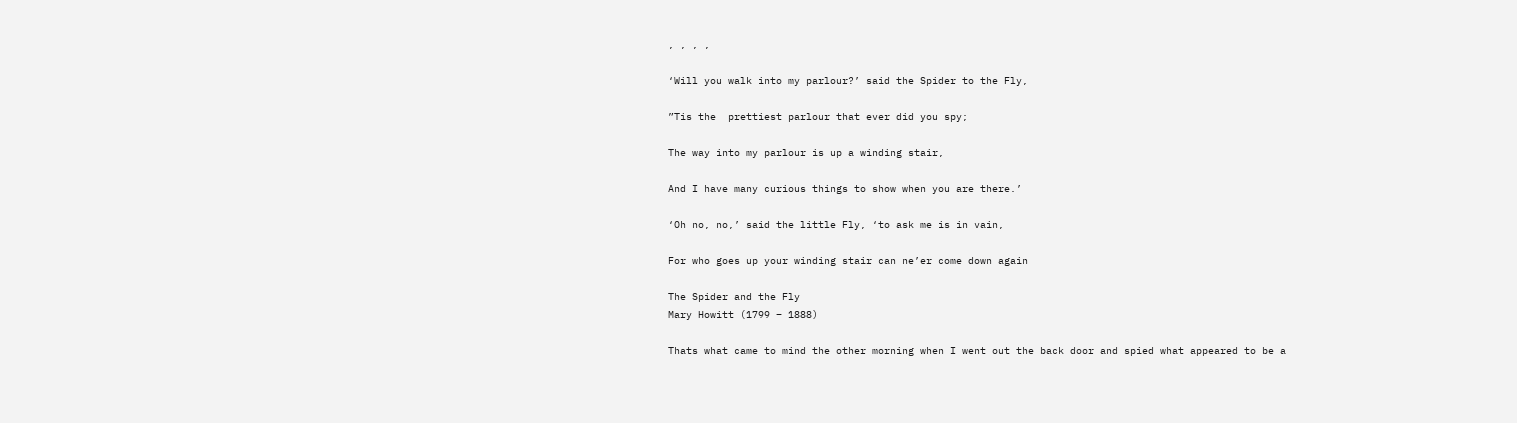, , , ,

‘Will you walk into my parlour?’ said the Spider to the Fly,

”Tis the  prettiest parlour that ever did you spy;

The way into my parlour is up a winding stair,

And I have many curious things to show when you are there.’

‘Oh no, no,’ said the little Fly, ‘to ask me is in vain,

For who goes up your winding stair can ne’er come down again

The Spider and the Fly
Mary Howitt (1799 – 1888)

Thats what came to mind the other morning when I went out the back door and spied what appeared to be a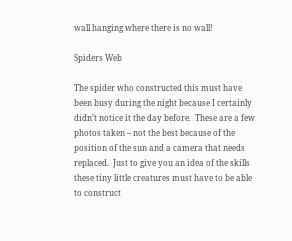wall hanging where there is no wall!

Spiders Web

The spider who constructed this must have been busy during the night because I certainly didn’t notice it the day before.  These are a few photos taken – not the best because of the position of the sun and a camera that needs replaced.  Just to give you an idea of the skills these tiny little creatures must have to be able to construct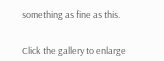something as fine as this.


Click the gallery to enlarge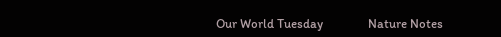Our World Tuesday               Nature Notes